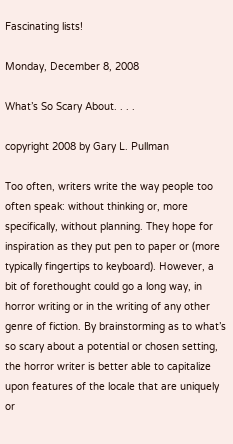Fascinating lists!

Monday, December 8, 2008

What’s So Scary About. . . .

copyright 2008 by Gary L. Pullman

Too often, writers write the way people too often speak: without thinking or, more specifically, without planning. They hope for inspiration as they put pen to paper or (more typically fingertips to keyboard). However, a bit of forethought could go a long way, in horror writing or in the writing of any other genre of fiction. By brainstorming as to what’s so scary about a potential or chosen setting, the horror writer is better able to capitalize upon features of the locale that are uniquely or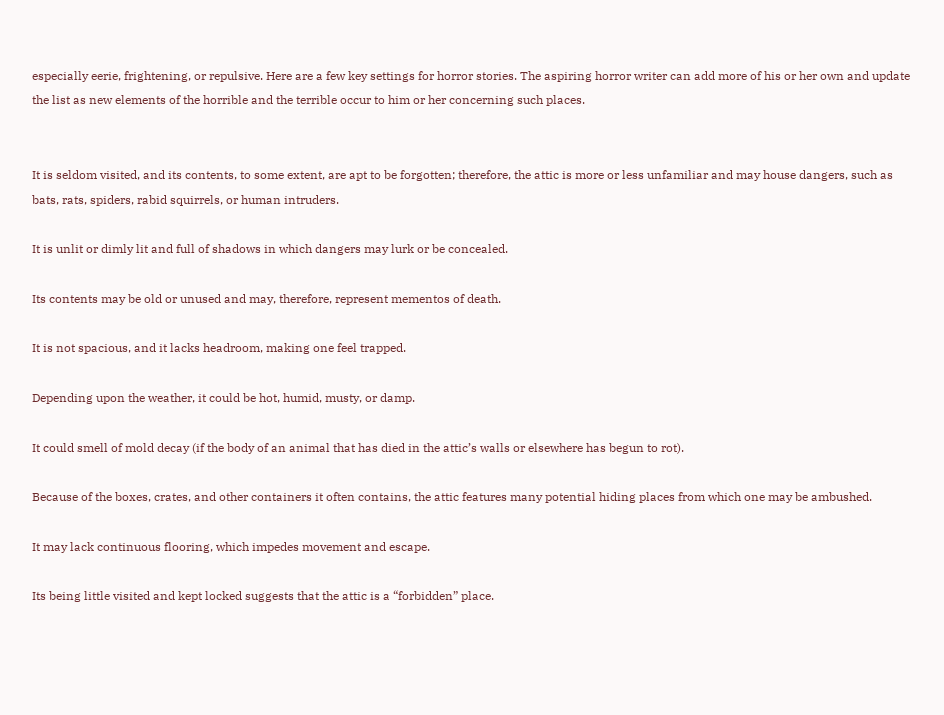especially eerie, frightening, or repulsive. Here are a few key settings for horror stories. The aspiring horror writer can add more of his or her own and update the list as new elements of the horrible and the terrible occur to him or her concerning such places.


It is seldom visited, and its contents, to some extent, are apt to be forgotten; therefore, the attic is more or less unfamiliar and may house dangers, such as bats, rats, spiders, rabid squirrels, or human intruders.

It is unlit or dimly lit and full of shadows in which dangers may lurk or be concealed.

Its contents may be old or unused and may, therefore, represent mementos of death.

It is not spacious, and it lacks headroom, making one feel trapped.

Depending upon the weather, it could be hot, humid, musty, or damp.

It could smell of mold decay (if the body of an animal that has died in the attic’s walls or elsewhere has begun to rot).

Because of the boxes, crates, and other containers it often contains, the attic features many potential hiding places from which one may be ambushed.

It may lack continuous flooring, which impedes movement and escape.

Its being little visited and kept locked suggests that the attic is a “forbidden” place.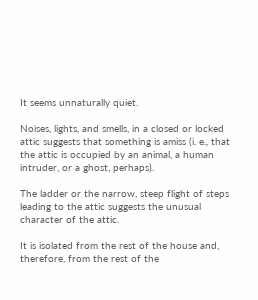It seems unnaturally quiet.

Noises, lights, and smells, in a closed or locked attic suggests that something is amiss (i. e., that the attic is occupied by an animal, a human intruder, or a ghost, perhaps).

The ladder or the narrow, steep flight of steps leading to the attic suggests the unusual character of the attic.

It is isolated from the rest of the house and, therefore, from the rest of the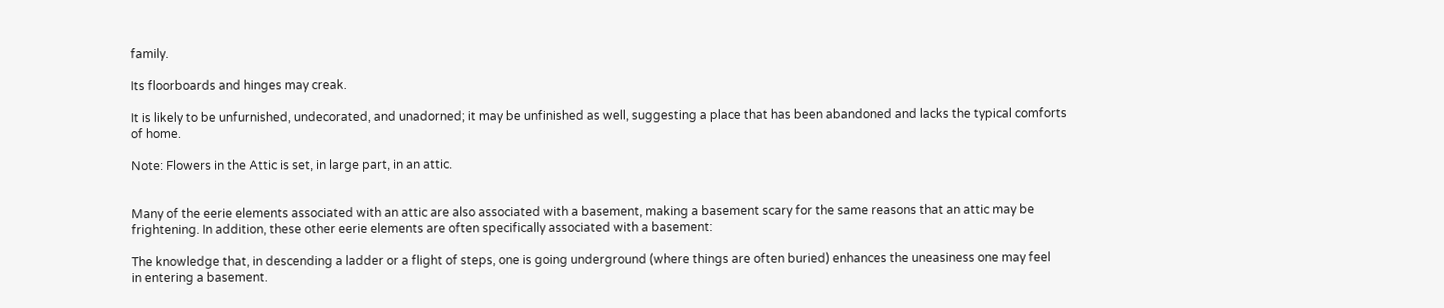family.

Its floorboards and hinges may creak.

It is likely to be unfurnished, undecorated, and unadorned; it may be unfinished as well, suggesting a place that has been abandoned and lacks the typical comforts of home.

Note: Flowers in the Attic is set, in large part, in an attic.


Many of the eerie elements associated with an attic are also associated with a basement, making a basement scary for the same reasons that an attic may be frightening. In addition, these other eerie elements are often specifically associated with a basement:

The knowledge that, in descending a ladder or a flight of steps, one is going underground (where things are often buried) enhances the uneasiness one may feel
in entering a basement.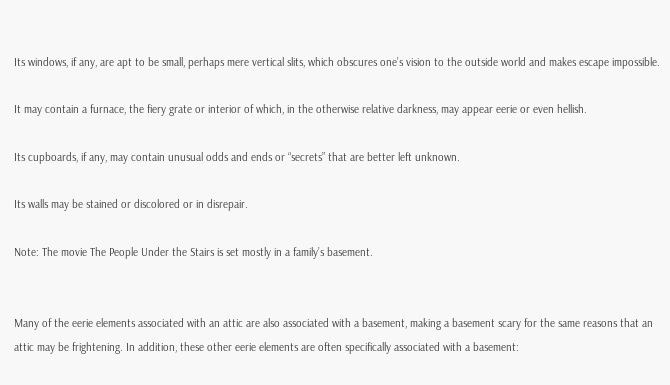Its windows, if any, are apt to be small, perhaps mere vertical slits, which obscures one’s vision to the outside world and makes escape impossible.

It may contain a furnace, the fiery grate or interior of which, in the otherwise relative darkness, may appear eerie or even hellish.

Its cupboards, if any, may contain unusual odds and ends or “secrets” that are better left unknown.

Its walls may be stained or discolored or in disrepair.

Note: The movie The People Under the Stairs is set mostly in a family’s basement.


Many of the eerie elements associated with an attic are also associated with a basement, making a basement scary for the same reasons that an attic may be frightening. In addition, these other eerie elements are often specifically associated with a basement: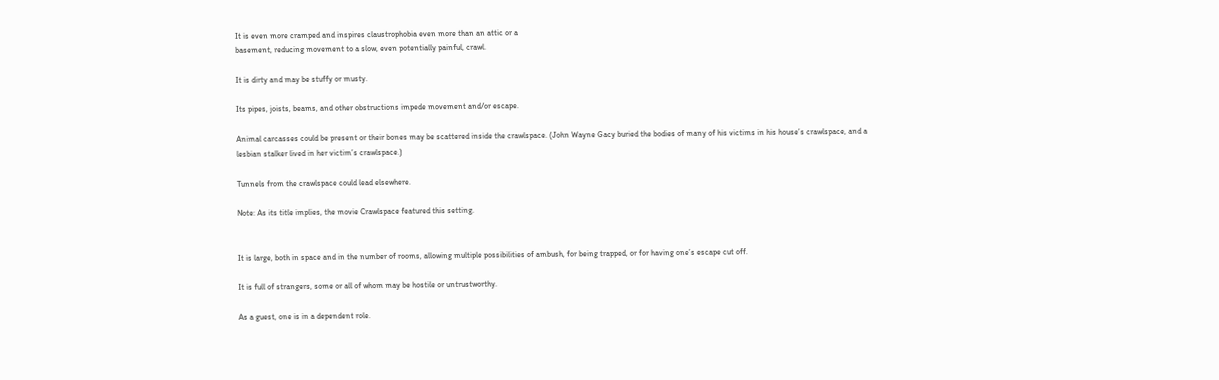It is even more cramped and inspires claustrophobia even more than an attic or a
basement, reducing movement to a slow, even potentially painful, crawl.

It is dirty and may be stuffy or musty.

Its pipes, joists, beams, and other obstructions impede movement and/or escape.

Animal carcasses could be present or their bones may be scattered inside the crawlspace. (John Wayne Gacy buried the bodies of many of his victims in his house’s crawlspace, and a lesbian stalker lived in her victim’s crawlspace.)

Tunnels from the crawlspace could lead elsewhere.

Note: As its title implies, the movie Crawlspace featured this setting.


It is large, both in space and in the number of rooms, allowing multiple possibilities of ambush, for being trapped, or for having one’s escape cut off.

It is full of strangers, some or all of whom may be hostile or untrustworthy.

As a guest, one is in a dependent role.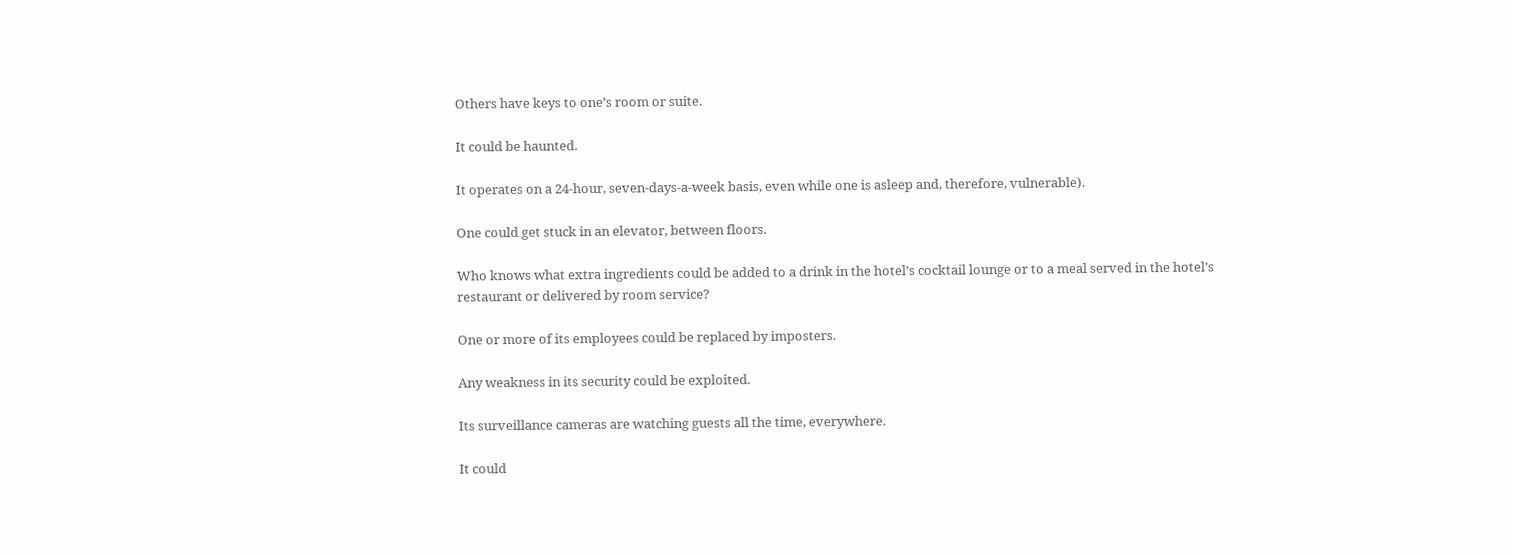Others have keys to one’s room or suite.

It could be haunted.

It operates on a 24-hour, seven-days-a-week basis, even while one is asleep and, therefore, vulnerable).

One could get stuck in an elevator, between floors.

Who knows what extra ingredients could be added to a drink in the hotel’s cocktail lounge or to a meal served in the hotel’s restaurant or delivered by room service?

One or more of its employees could be replaced by imposters.

Any weakness in its security could be exploited.

Its surveillance cameras are watching guests all the time, everywhere.

It could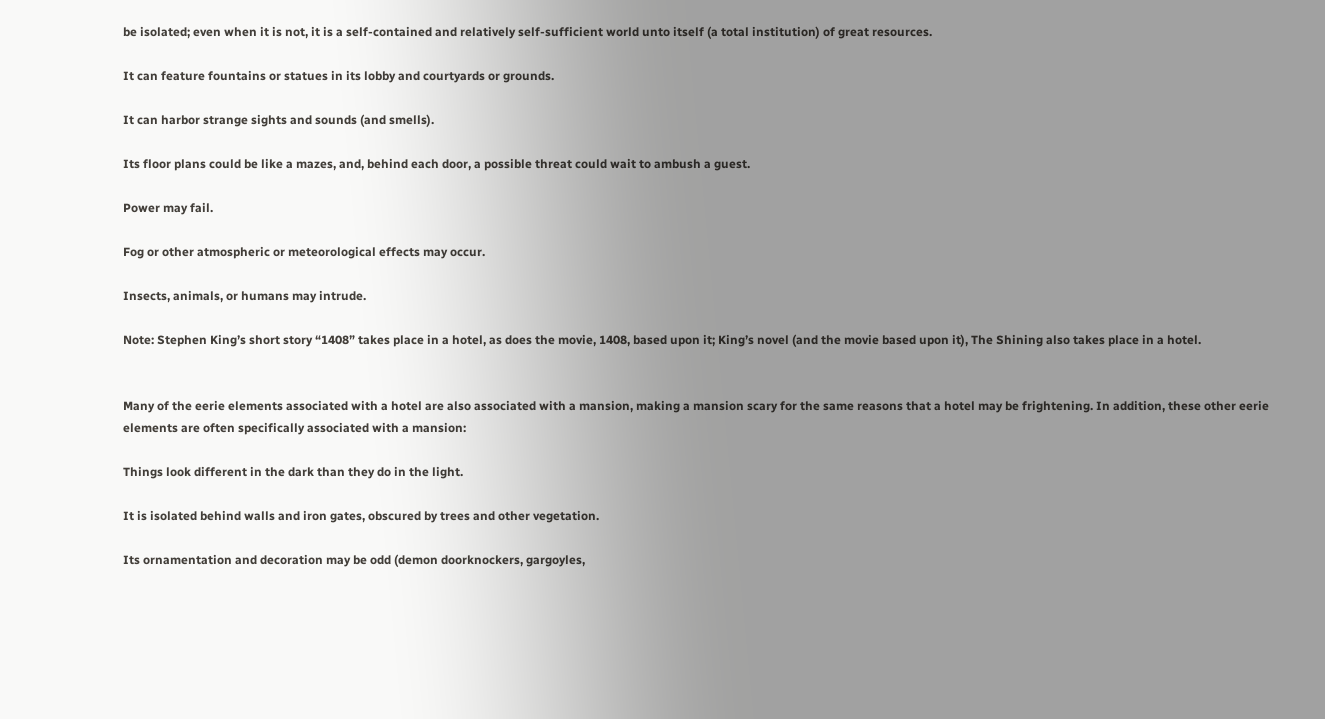be isolated; even when it is not, it is a self-contained and relatively self-sufficient world unto itself (a total institution) of great resources.

It can feature fountains or statues in its lobby and courtyards or grounds.

It can harbor strange sights and sounds (and smells).

Its floor plans could be like a mazes, and, behind each door, a possible threat could wait to ambush a guest.

Power may fail.

Fog or other atmospheric or meteorological effects may occur.

Insects, animals, or humans may intrude.

Note: Stephen King’s short story “1408” takes place in a hotel, as does the movie, 1408, based upon it; King’s novel (and the movie based upon it), The Shining also takes place in a hotel.


Many of the eerie elements associated with a hotel are also associated with a mansion, making a mansion scary for the same reasons that a hotel may be frightening. In addition, these other eerie elements are often specifically associated with a mansion:

Things look different in the dark than they do in the light.

It is isolated behind walls and iron gates, obscured by trees and other vegetation.

Its ornamentation and decoration may be odd (demon doorknockers, gargoyles,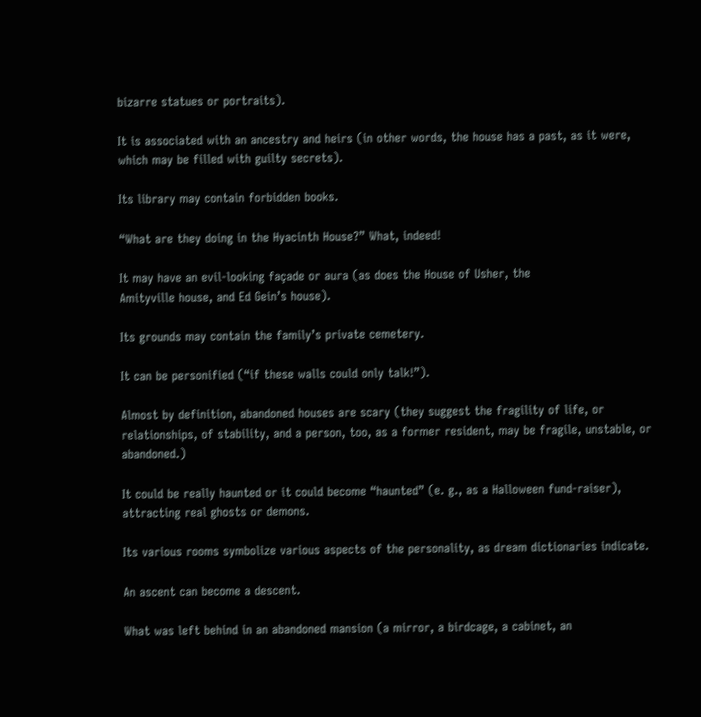bizarre statues or portraits).

It is associated with an ancestry and heirs (in other words, the house has a past, as it were, which may be filled with guilty secrets).

Its library may contain forbidden books.

“What are they doing in the Hyacinth House?” What, indeed!

It may have an evil-looking façade or aura (as does the House of Usher, the
Amityville house, and Ed Gein’s house).

Its grounds may contain the family’s private cemetery.

It can be personified (“if these walls could only talk!”).

Almost by definition, abandoned houses are scary (they suggest the fragility of life, or relationships, of stability, and a person, too, as a former resident, may be fragile, unstable, or abandoned.)

It could be really haunted or it could become “haunted” (e. g., as a Halloween fund-raiser), attracting real ghosts or demons.

Its various rooms symbolize various aspects of the personality, as dream dictionaries indicate.

An ascent can become a descent.

What was left behind in an abandoned mansion (a mirror, a birdcage, a cabinet, an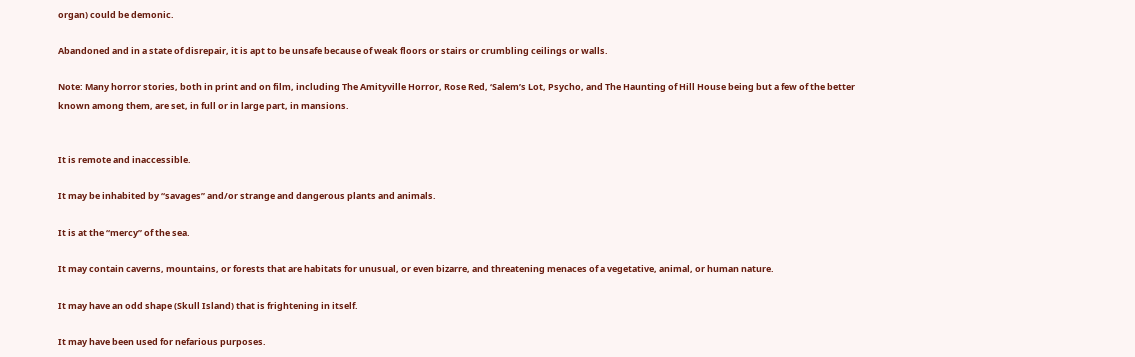organ) could be demonic.

Abandoned and in a state of disrepair, it is apt to be unsafe because of weak floors or stairs or crumbling ceilings or walls.

Note: Many horror stories, both in print and on film, including The Amityville Horror, Rose Red, ‘Salem’s Lot, Psycho, and The Haunting of Hill House being but a few of the better known among them, are set, in full or in large part, in mansions.


It is remote and inaccessible.

It may be inhabited by “savages” and/or strange and dangerous plants and animals.

It is at the “mercy” of the sea.

It may contain caverns, mountains, or forests that are habitats for unusual, or even bizarre, and threatening menaces of a vegetative, animal, or human nature.

It may have an odd shape (Skull Island) that is frightening in itself.

It may have been used for nefarious purposes.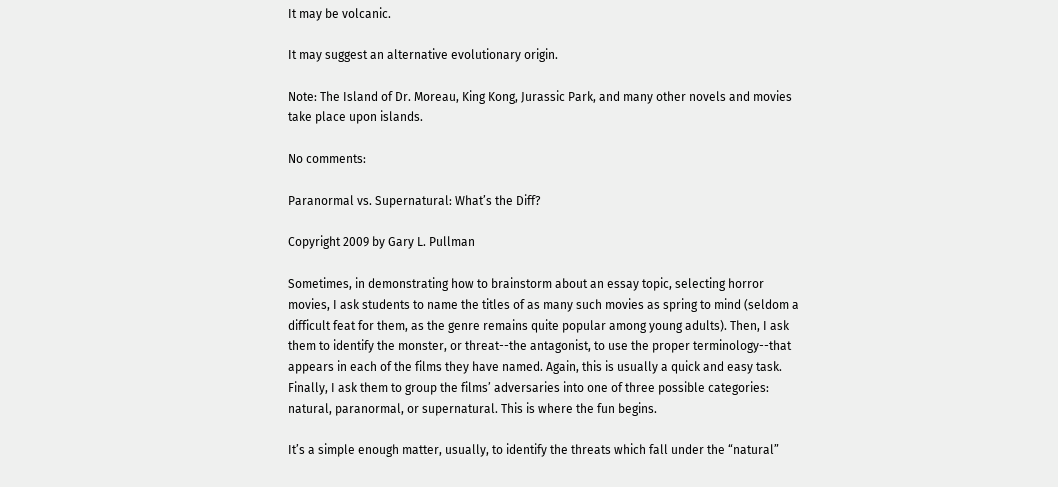It may be volcanic.

It may suggest an alternative evolutionary origin.

Note: The Island of Dr. Moreau, King Kong, Jurassic Park, and many other novels and movies take place upon islands.

No comments:

Paranormal vs. Supernatural: What’s the Diff?

Copyright 2009 by Gary L. Pullman

Sometimes, in demonstrating how to brainstorm about an essay topic, selecting horror movies, I ask students to name the titles of as many such movies as spring to mind (seldom a difficult feat for them, as the genre remains quite popular among young adults). Then, I ask them to identify the monster, or threat--the antagonist, to use the proper terminology--that appears in each of the films they have named. Again, this is usually a quick and easy task. Finally, I ask them to group the films’ adversaries into one of three possible categories: natural, paranormal, or supernatural. This is where the fun begins.

It’s a simple enough matter, usually, to identify the threats which fall under the “natural”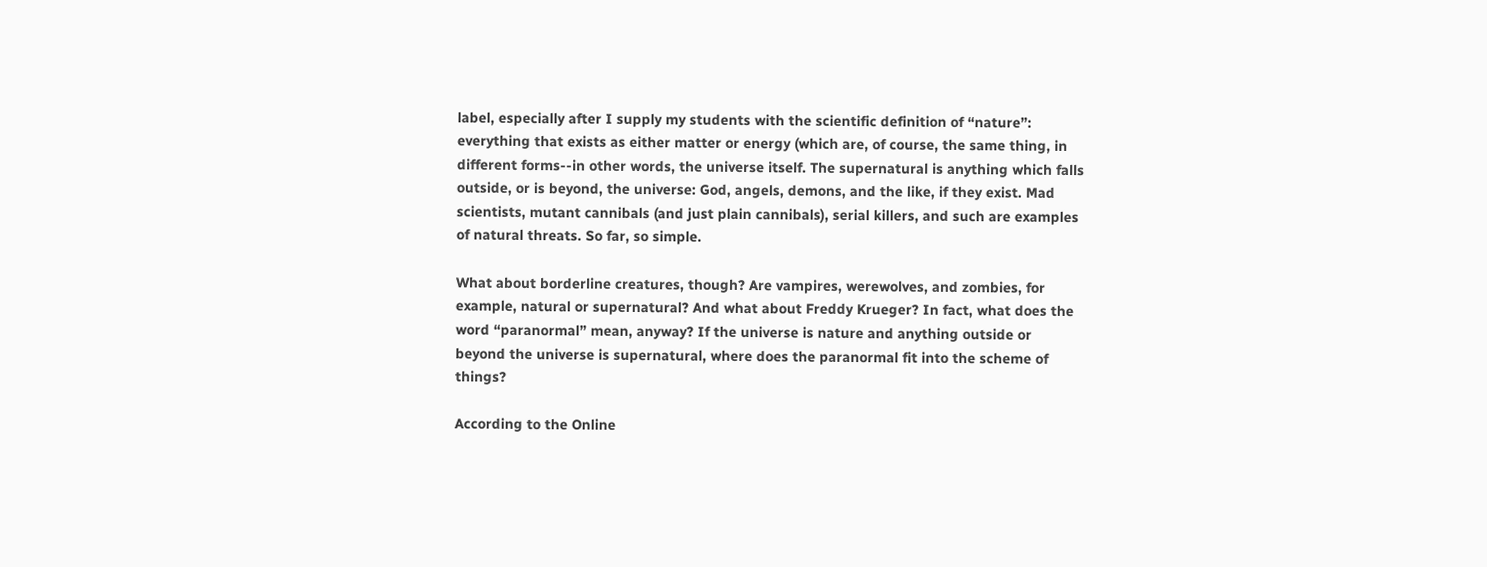label, especially after I supply my students with the scientific definition of “nature”: everything that exists as either matter or energy (which are, of course, the same thing, in different forms--in other words, the universe itself. The supernatural is anything which falls outside, or is beyond, the universe: God, angels, demons, and the like, if they exist. Mad scientists, mutant cannibals (and just plain cannibals), serial killers, and such are examples of natural threats. So far, so simple.

What about borderline creatures, though? Are vampires, werewolves, and zombies, for example, natural or supernatural? And what about Freddy Krueger? In fact, what does the word “paranormal” mean, anyway? If the universe is nature and anything outside or beyond the universe is supernatural, where does the paranormal fit into the scheme of things?

According to the Online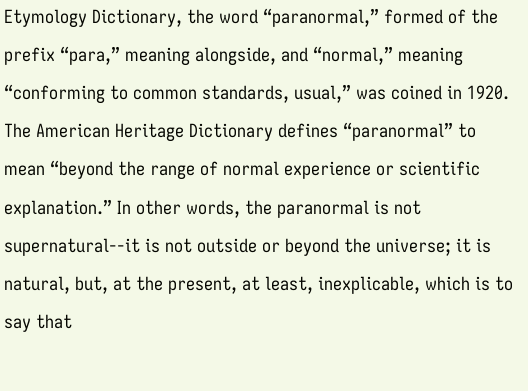Etymology Dictionary, the word “paranormal,” formed of the prefix “para,” meaning alongside, and “normal,” meaning “conforming to common standards, usual,” was coined in 1920. The American Heritage Dictionary defines “paranormal” to mean “beyond the range of normal experience or scientific explanation.” In other words, the paranormal is not supernatural--it is not outside or beyond the universe; it is natural, but, at the present, at least, inexplicable, which is to say that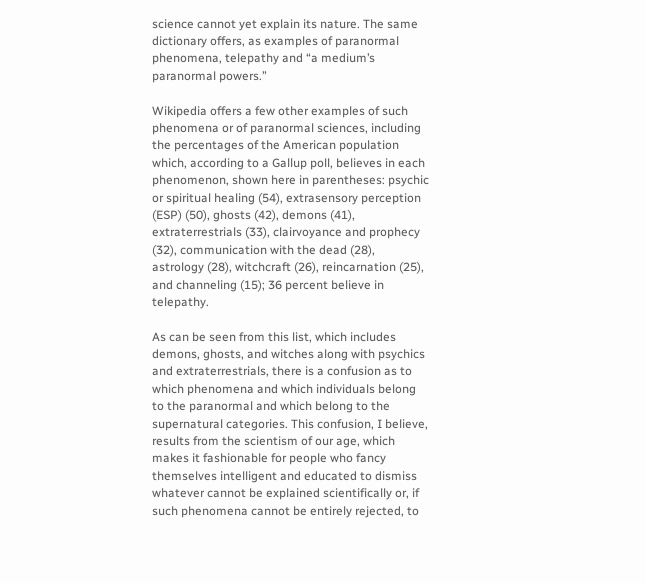science cannot yet explain its nature. The same dictionary offers, as examples of paranormal phenomena, telepathy and “a medium’s paranormal powers.”

Wikipedia offers a few other examples of such phenomena or of paranormal sciences, including the percentages of the American population which, according to a Gallup poll, believes in each phenomenon, shown here in parentheses: psychic or spiritual healing (54), extrasensory perception (ESP) (50), ghosts (42), demons (41), extraterrestrials (33), clairvoyance and prophecy (32), communication with the dead (28), astrology (28), witchcraft (26), reincarnation (25), and channeling (15); 36 percent believe in telepathy.

As can be seen from this list, which includes demons, ghosts, and witches along with psychics and extraterrestrials, there is a confusion as to which phenomena and which individuals belong to the paranormal and which belong to the supernatural categories. This confusion, I believe, results from the scientism of our age, which makes it fashionable for people who fancy themselves intelligent and educated to dismiss whatever cannot be explained scientifically or, if such phenomena cannot be entirely rejected, to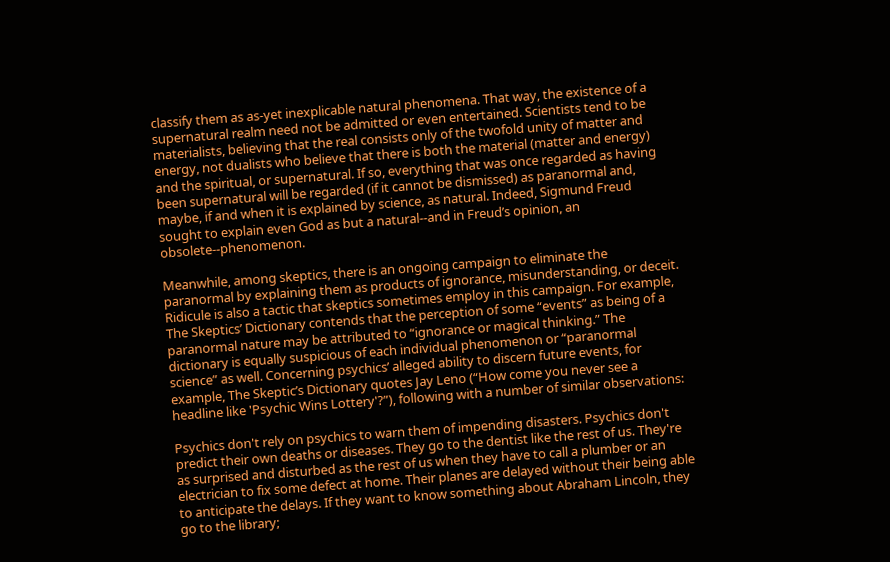classify them as as-yet inexplicable natural phenomena. That way, the existence of a supernatural realm need not be admitted or even entertained. Scientists tend to be materialists, believing that the real consists only of the twofold unity of matter and energy, not dualists who believe that there is both the material (matter and energy) and the spiritual, or supernatural. If so, everything that was once regarded as having been supernatural will be regarded (if it cannot be dismissed) as paranormal and, maybe, if and when it is explained by science, as natural. Indeed, Sigmund Freud sought to explain even God as but a natural--and in Freud’s opinion, an obsolete--phenomenon.

Meanwhile, among skeptics, there is an ongoing campaign to eliminate the paranormal by explaining them as products of ignorance, misunderstanding, or deceit. Ridicule is also a tactic that skeptics sometimes employ in this campaign. For example, The Skeptics’ Dictionary contends that the perception of some “events” as being of a paranormal nature may be attributed to “ignorance or magical thinking.” The dictionary is equally suspicious of each individual phenomenon or “paranormal science” as well. Concerning psychics’ alleged ability to discern future events, for example, The Skeptic’s Dictionary quotes Jay Leno (“How come you never see a headline like 'Psychic Wins Lottery'?”), following with a number of similar observations:

Psychics don't rely on psychics to warn them of impending disasters. Psychics don't predict their own deaths or diseases. They go to the dentist like the rest of us. They're as surprised and disturbed as the rest of us when they have to call a plumber or an electrician to fix some defect at home. Their planes are delayed without their being able to anticipate the delays. If they want to know something about Abraham Lincoln, they go to the library;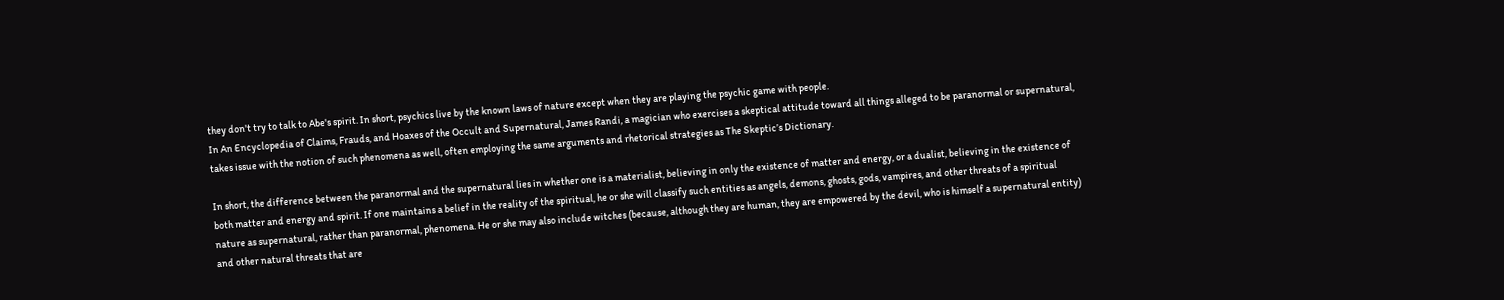they don't try to talk to Abe's spirit. In short, psychics live by the known laws of nature except when they are playing the psychic game with people.
In An Encyclopedia of Claims, Frauds, and Hoaxes of the Occult and Supernatural, James Randi, a magician who exercises a skeptical attitude toward all things alleged to be paranormal or supernatural, takes issue with the notion of such phenomena as well, often employing the same arguments and rhetorical strategies as The Skeptic’s Dictionary.

In short, the difference between the paranormal and the supernatural lies in whether one is a materialist, believing in only the existence of matter and energy, or a dualist, believing in the existence of both matter and energy and spirit. If one maintains a belief in the reality of the spiritual, he or she will classify such entities as angels, demons, ghosts, gods, vampires, and other threats of a spiritual nature as supernatural, rather than paranormal, phenomena. He or she may also include witches (because, although they are human, they are empowered by the devil, who is himself a supernatural entity) and other natural threats that are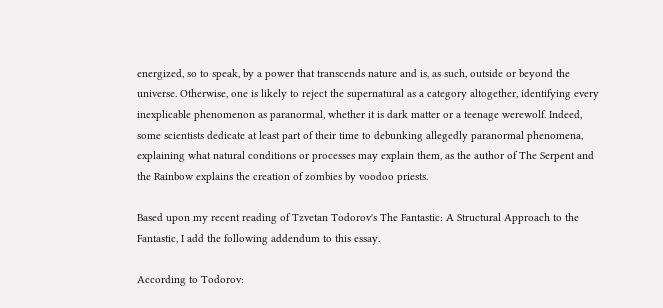energized, so to speak, by a power that transcends nature and is, as such, outside or beyond the universe. Otherwise, one is likely to reject the supernatural as a category altogether, identifying every inexplicable phenomenon as paranormal, whether it is dark matter or a teenage werewolf. Indeed, some scientists dedicate at least part of their time to debunking allegedly paranormal phenomena, explaining what natural conditions or processes may explain them, as the author of The Serpent and the Rainbow explains the creation of zombies by voodoo priests.

Based upon my recent reading of Tzvetan Todorov's The Fantastic: A Structural Approach to the Fantastic, I add the following addendum to this essay.

According to Todorov: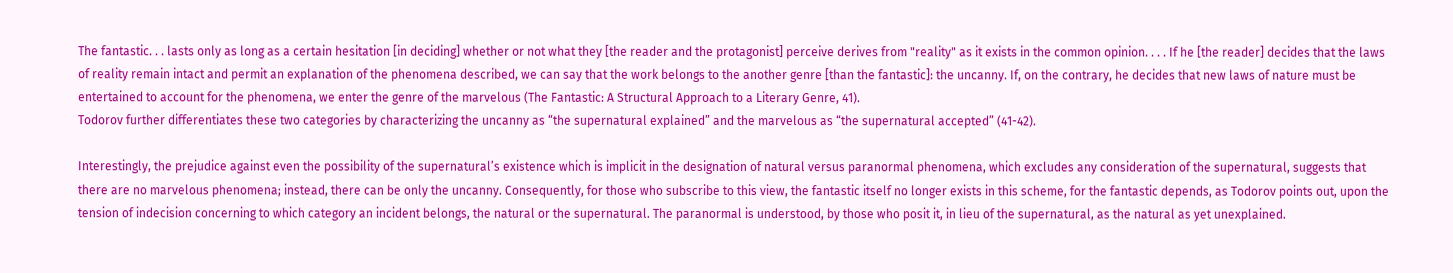The fantastic. . . lasts only as long as a certain hesitation [in deciding] whether or not what they [the reader and the protagonist] perceive derives from "reality" as it exists in the common opinion. . . . If he [the reader] decides that the laws of reality remain intact and permit an explanation of the phenomena described, we can say that the work belongs to the another genre [than the fantastic]: the uncanny. If, on the contrary, he decides that new laws of nature must be entertained to account for the phenomena, we enter the genre of the marvelous (The Fantastic: A Structural Approach to a Literary Genre, 41).
Todorov further differentiates these two categories by characterizing the uncanny as “the supernatural explained” and the marvelous as “the supernatural accepted” (41-42).

Interestingly, the prejudice against even the possibility of the supernatural’s existence which is implicit in the designation of natural versus paranormal phenomena, which excludes any consideration of the supernatural, suggests that there are no marvelous phenomena; instead, there can be only the uncanny. Consequently, for those who subscribe to this view, the fantastic itself no longer exists in this scheme, for the fantastic depends, as Todorov points out, upon the tension of indecision concerning to which category an incident belongs, the natural or the supernatural. The paranormal is understood, by those who posit it, in lieu of the supernatural, as the natural as yet unexplained.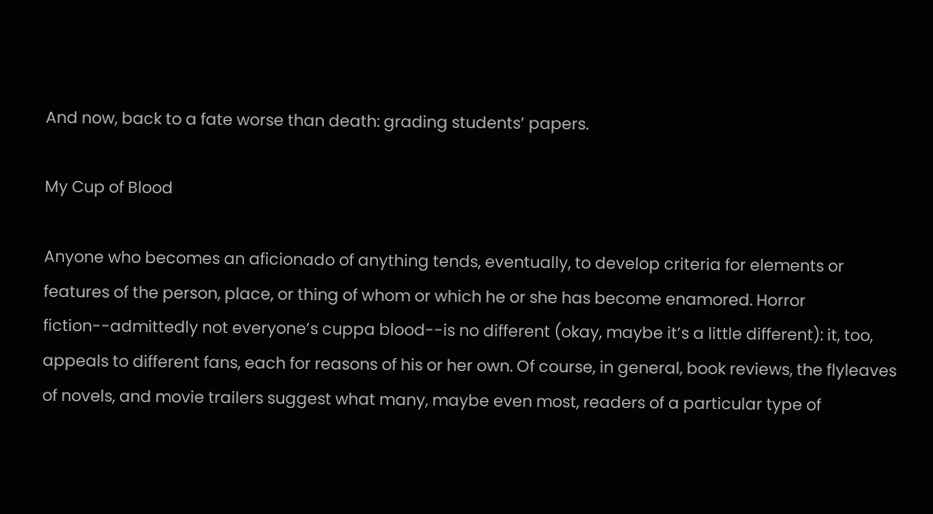And now, back to a fate worse than death: grading students’ papers.

My Cup of Blood

Anyone who becomes an aficionado of anything tends, eventually, to develop criteria for elements or features of the person, place, or thing of whom or which he or she has become enamored. Horror fiction--admittedly not everyone’s cuppa blood--is no different (okay, maybe it’s a little different): it, too, appeals to different fans, each for reasons of his or her own. Of course, in general, book reviews, the flyleaves of novels, and movie trailers suggest what many, maybe even most, readers of a particular type of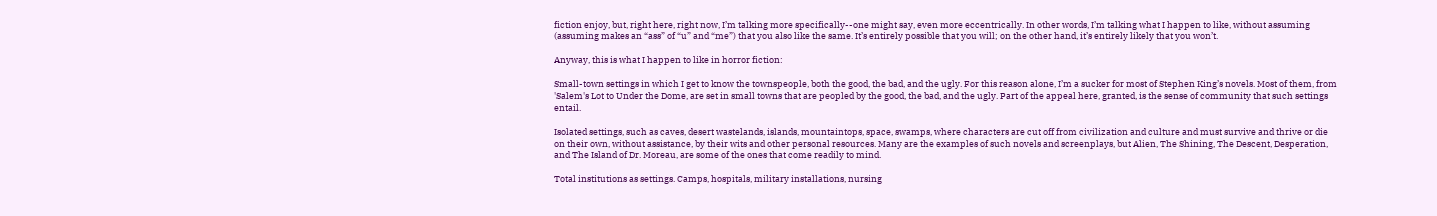fiction enjoy, but, right here, right now, I’m talking more specifically--one might say, even more eccentrically. In other words, I’m talking what I happen to like, without assuming (assuming makes an “ass” of “u” and “me”) that you also like the same. It’s entirely possible that you will; on the other hand, it’s entirely likely that you won’t.

Anyway, this is what I happen to like in horror fiction:

Small-town settings in which I get to know the townspeople, both the good, the bad, and the ugly. For this reason alone, I’m a sucker for most of Stephen King’s novels. Most of them, from 'Salem's Lot to Under the Dome, are set in small towns that are peopled by the good, the bad, and the ugly. Part of the appeal here, granted, is the sense of community that such settings entail.

Isolated settings, such as caves, desert wastelands, islands, mountaintops, space, swamps, where characters are cut off from civilization and culture and must survive and thrive or die on their own, without assistance, by their wits and other personal resources. Many are the examples of such novels and screenplays, but Alien, The Shining, The Descent, Desperation, and The Island of Dr. Moreau, are some of the ones that come readily to mind.

Total institutions as settings. Camps, hospitals, military installations, nursing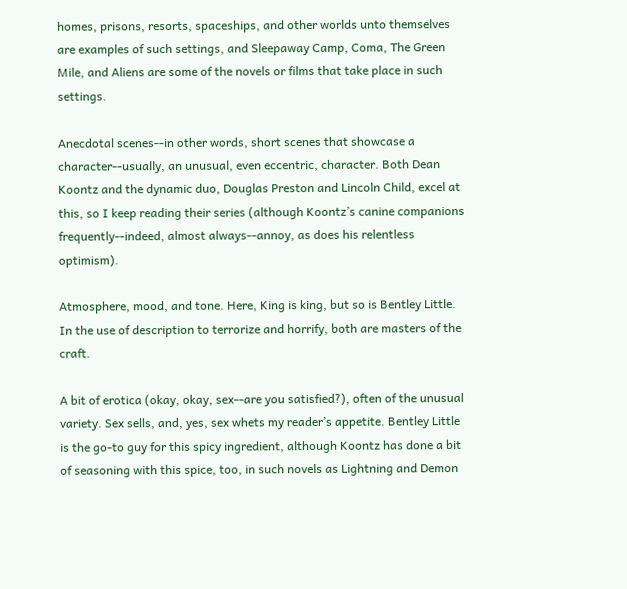homes, prisons, resorts, spaceships, and other worlds unto themselves are examples of such settings, and Sleepaway Camp, Coma, The Green Mile, and Aliens are some of the novels or films that take place in such settings.

Anecdotal scenes--in other words, short scenes that showcase a character--usually, an unusual, even eccentric, character. Both Dean Koontz and the dynamic duo, Douglas Preston and Lincoln Child, excel at this, so I keep reading their series (although Koontz’s canine companions frequently--indeed, almost always--annoy, as does his relentless optimism).

Atmosphere, mood, and tone. Here, King is king, but so is Bentley Little. In the use of description to terrorize and horrify, both are masters of the craft.

A bit of erotica (okay, okay, sex--are you satisfied?), often of the unusual variety. Sex sells, and, yes, sex whets my reader’s appetite. Bentley Little is the go-to guy for this spicy ingredient, although Koontz has done a bit of seasoning with this spice, too, in such novels as Lightning and Demon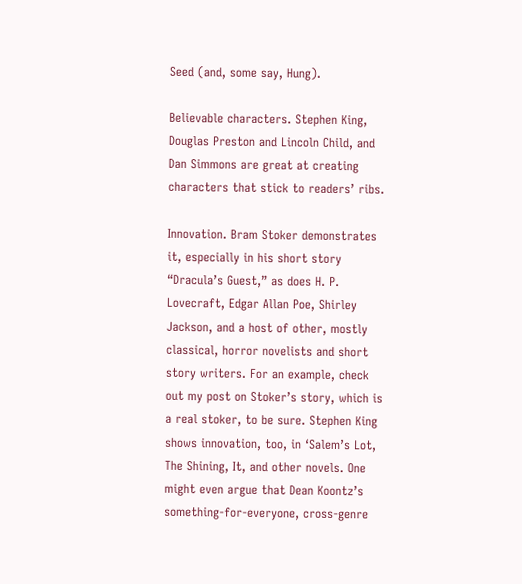Seed (and, some say, Hung).

Believable characters. Stephen King, Douglas Preston and Lincoln Child, and Dan Simmons are great at creating characters that stick to readers’ ribs.

Innovation. Bram Stoker demonstrates it, especially in his short story “Dracula’s Guest,” as does H. P. Lovecraft, Edgar Allan Poe, Shirley Jackson, and a host of other, mostly classical, horror novelists and short story writers. For an example, check out my post on Stoker’s story, which is a real stoker, to be sure. Stephen King shows innovation, too, in ‘Salem’s Lot, The Shining, It, and other novels. One might even argue that Dean Koontz’s something-for-everyone, cross-genre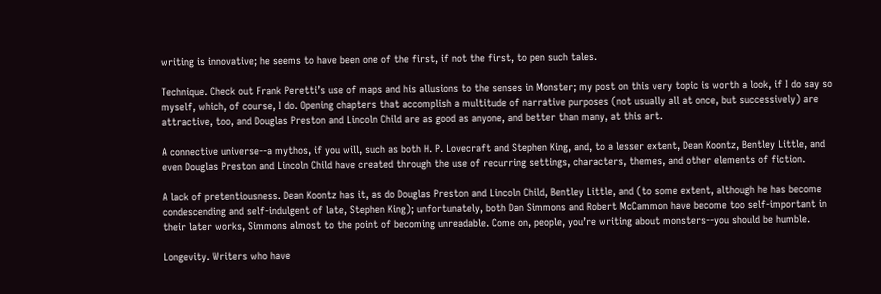writing is innovative; he seems to have been one of the first, if not the first, to pen such tales.

Technique. Check out Frank Peretti’s use of maps and his allusions to the senses in Monster; my post on this very topic is worth a look, if I do say so myself, which, of course, I do. Opening chapters that accomplish a multitude of narrative purposes (not usually all at once, but successively) are attractive, too, and Douglas Preston and Lincoln Child are as good as anyone, and better than many, at this art.

A connective universe--a mythos, if you will, such as both H. P. Lovecraft and Stephen King, and, to a lesser extent, Dean Koontz, Bentley Little, and even Douglas Preston and Lincoln Child have created through the use of recurring settings, characters, themes, and other elements of fiction.

A lack of pretentiousness. Dean Koontz has it, as do Douglas Preston and Lincoln Child, Bentley Little, and (to some extent, although he has become condescending and self-indulgent of late, Stephen King); unfortunately, both Dan Simmons and Robert McCammon have become too self-important in their later works, Simmons almost to the point of becoming unreadable. Come on, people, you’re writing about monsters--you should be humble.

Longevity. Writers who have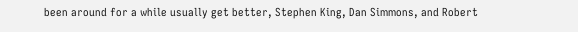been around for a while usually get better, Stephen King, Dan Simmons, and Robert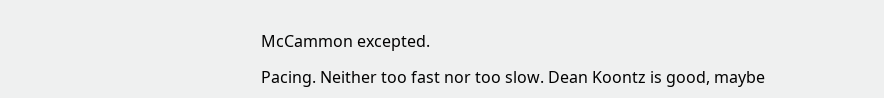McCammon excepted.

Pacing. Neither too fast nor too slow. Dean Koontz is good, maybe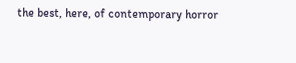the best, here, of contemporary horror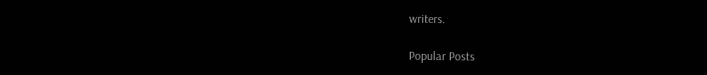writers.

Popular Posts